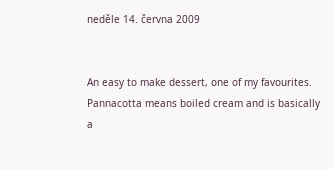neděle 14. června 2009


An easy to make dessert, one of my favourites. Pannacotta means boiled cream and is basically a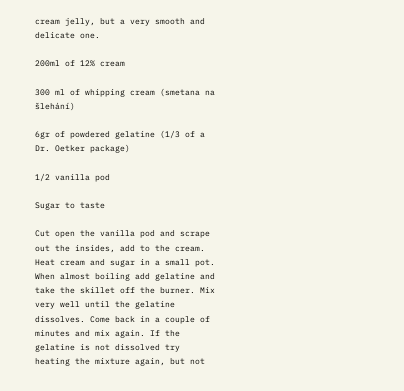cream jelly, but a very smooth and delicate one.

200ml of 12% cream

300 ml of whipping cream (smetana na šlehání)

6gr of powdered gelatine (1/3 of a Dr. Oetker package)

1/2 vanilla pod

Sugar to taste

Cut open the vanilla pod and scrape out the insides, add to the cream. Heat cream and sugar in a small pot. When almost boiling add gelatine and take the skillet off the burner. Mix very well until the gelatine dissolves. Come back in a couple of minutes and mix again. If the gelatine is not dissolved try heating the mixture again, but not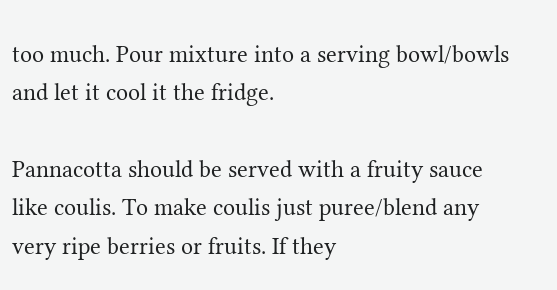too much. Pour mixture into a serving bowl/bowls and let it cool it the fridge.

Pannacotta should be served with a fruity sauce like coulis. To make coulis just puree/blend any very ripe berries or fruits. If they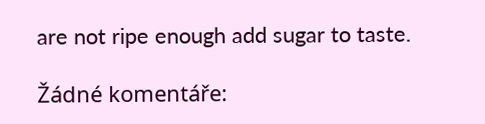are not ripe enough add sugar to taste.

Žádné komentáře: